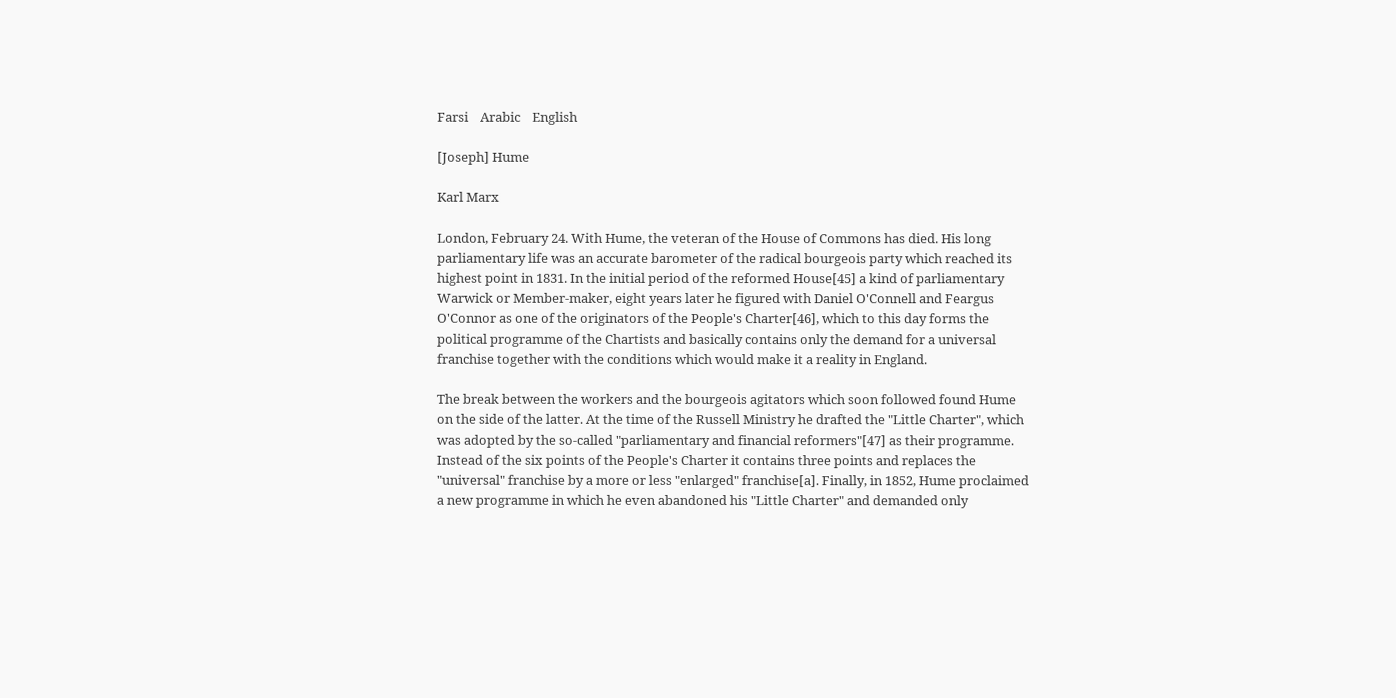Farsi    Arabic    English

[Joseph] Hume

Karl Marx

London, February 24. With Hume, the veteran of the House of Commons has died. His long parliamentary life was an accurate barometer of the radical bourgeois party which reached its highest point in 1831. In the initial period of the reformed House[45] a kind of parliamentary Warwick or Member-maker, eight years later he figured with Daniel O'Connell and Feargus O'Connor as one of the originators of the People's Charter[46], which to this day forms the political programme of the Chartists and basically contains only the demand for a universal franchise together with the conditions which would make it a reality in England.

The break between the workers and the bourgeois agitators which soon followed found Hume on the side of the latter. At the time of the Russell Ministry he drafted the "Little Charter", which was adopted by the so-called "parliamentary and financial reformers"[47] as their programme. Instead of the six points of the People's Charter it contains three points and replaces the "universal" franchise by a more or less "enlarged" franchise[a]. Finally, in 1852, Hume proclaimed a new programme in which he even abandoned his "Little Charter" and demanded only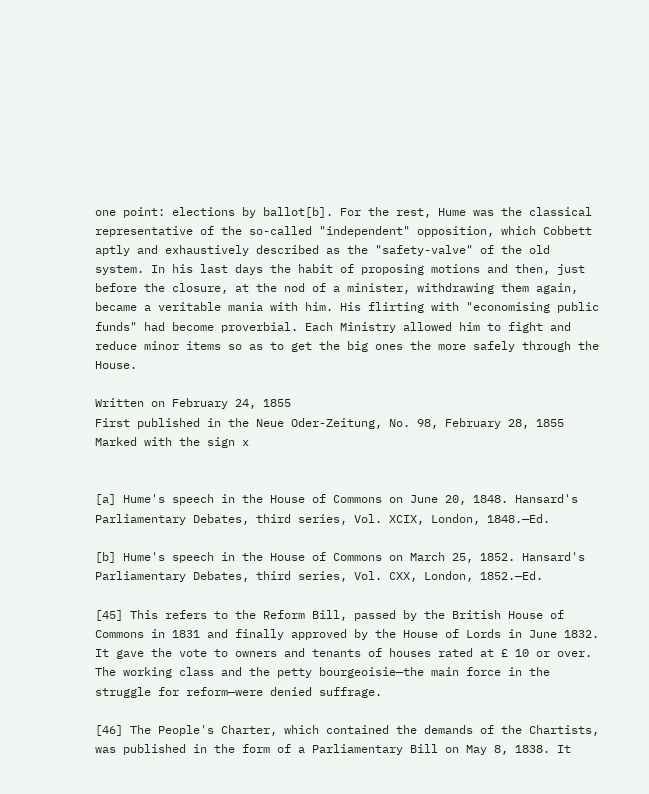one point: elections by ballot[b]. For the rest, Hume was the classical representative of the so-called "independent" opposition, which Cobbett aptly and exhaustively described as the "safety-valve" of the old system. In his last days the habit of proposing motions and then, just before the closure, at the nod of a minister, withdrawing them again, became a veritable mania with him. His flirting with "economising public funds" had become proverbial. Each Ministry allowed him to fight and reduce minor items so as to get the big ones the more safely through the House.

Written on February 24, 1855
First published in the Neue Oder-Zeitung, No. 98, February 28, 1855
Marked with the sign x


[a] Hume's speech in the House of Commons on June 20, 1848. Hansard's Parliamentary Debates, third series, Vol. XCIX, London, 1848.—Ed.

[b] Hume's speech in the House of Commons on March 25, 1852. Hansard's Parliamentary Debates, third series, Vol. CXX, London, 1852.—Ed.

[45] This refers to the Reform Bill, passed by the British House of Commons in 1831 and finally approved by the House of Lords in June 1832. It gave the vote to owners and tenants of houses rated at £ 10 or over. The working class and the petty bourgeoisie—the main force in the struggle for reform—were denied suffrage.

[46] The People's Charter, which contained the demands of the Chartists, was published in the form of a Parliamentary Bill on May 8, 1838. It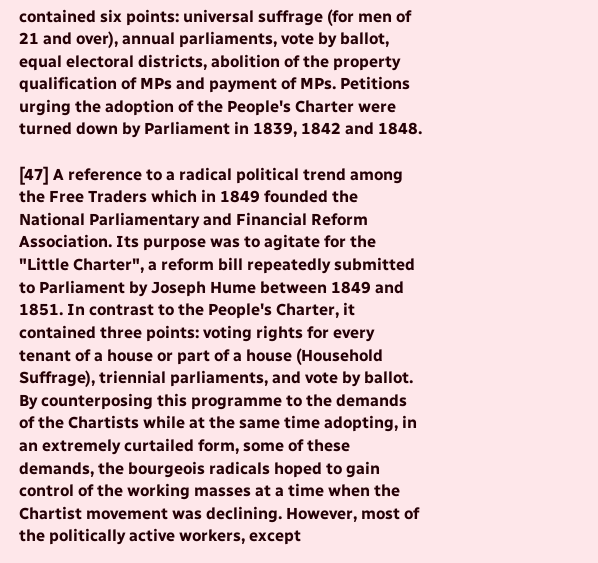contained six points: universal suffrage (for men of 21 and over), annual parliaments, vote by ballot, equal electoral districts, abolition of the property qualification of MPs and payment of MPs. Petitions urging the adoption of the People's Charter were turned down by Parliament in 1839, 1842 and 1848.

[47] A reference to a radical political trend among the Free Traders which in 1849 founded the National Parliamentary and Financial Reform Association. Its purpose was to agitate for the "Little Charter", a reform bill repeatedly submitted to Parliament by Joseph Hume between 1849 and 1851. In contrast to the People's Charter, it contained three points: voting rights for every tenant of a house or part of a house (Household Suffrage), triennial parliaments, and vote by ballot. By counterposing this programme to the demands of the Chartists while at the same time adopting, in an extremely curtailed form, some of these demands, the bourgeois radicals hoped to gain control of the working masses at a time when the Chartist movement was declining. However, most of the politically active workers, except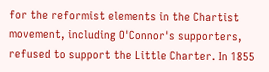for the reformist elements in the Chartist movement, including O'Connor's supporters, refused to support the Little Charter. In 1855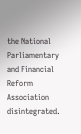the National Parliamentary and Financial Reform Association disintegrated.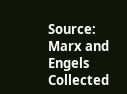Source: Marx and Engels Collected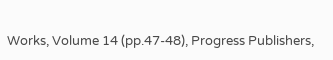Works, Volume 14 (pp.47-48), Progress Publishers,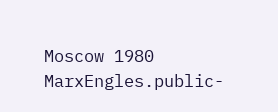Moscow 1980
MarxEngles.public-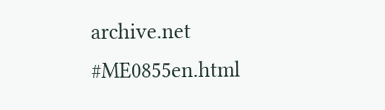archive.net #ME0855en.html